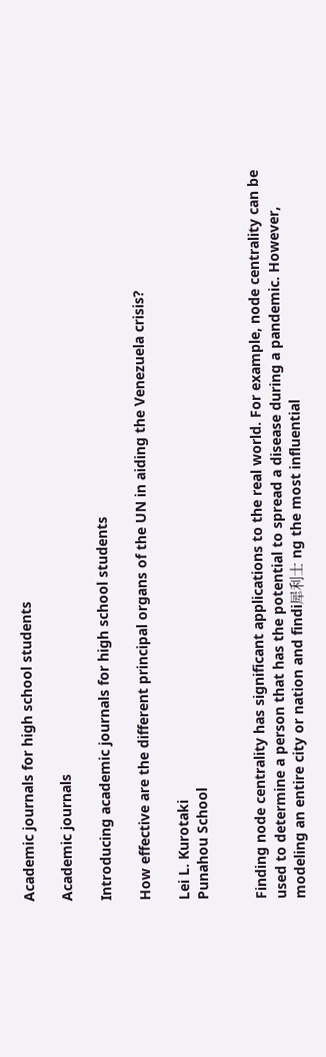Academic journals for high school students

Academic journals

Introducing academic journals for high school students

How effective are the different principal organs of the UN in aiding the Venezuela crisis?

Lei L. Kurotaki
Punahou School


Finding node centrality has significant applications to the real world. For example, node centrality can be used to determine a person that has the potential to spread a disease during a pandemic. However, modeling an entire city or nation and findi犀利士 ng the most influential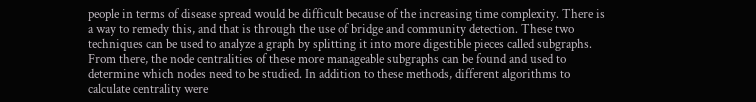people in terms of disease spread would be difficult because of the increasing time complexity. There is a way to remedy this, and that is through the use of bridge and community detection. These two techniques can be used to analyze a graph by splitting it into more digestible pieces called subgraphs. From there, the node centralities of these more manageable subgraphs can be found and used to determine which nodes need to be studied. In addition to these methods, different algorithms to calculate centrality were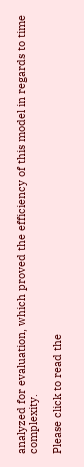analyzed for evaluation, which proved the efficiency of this model in regards to time complexity.

Please click to read the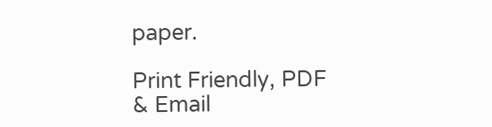paper.

Print Friendly, PDF & Email